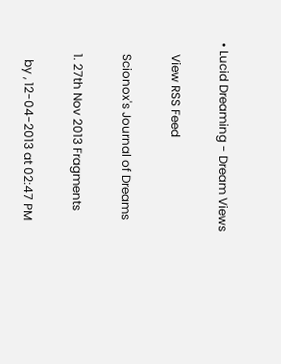• Lucid Dreaming - Dream Views

    View RSS Feed

    Scionox's Journal of Dreams

    1. 27th Nov 2013 Fragments

      by , 12-04-2013 at 02:47 PM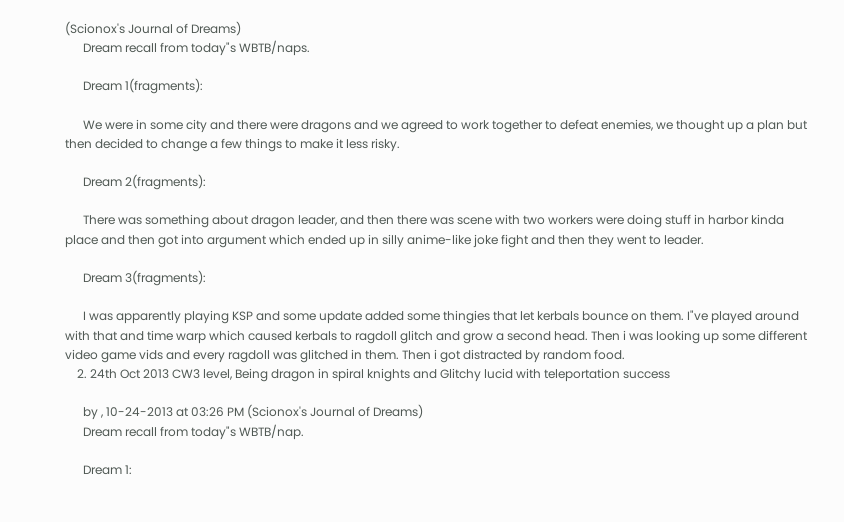(Scionox's Journal of Dreams)
      Dream recall from today"s WBTB/naps.

      Dream 1(fragments):

      We were in some city and there were dragons and we agreed to work together to defeat enemies, we thought up a plan but then decided to change a few things to make it less risky.

      Dream 2(fragments):

      There was something about dragon leader, and then there was scene with two workers were doing stuff in harbor kinda place and then got into argument which ended up in silly anime-like joke fight and then they went to leader.

      Dream 3(fragments):

      I was apparently playing KSP and some update added some thingies that let kerbals bounce on them. I"ve played around with that and time warp which caused kerbals to ragdoll glitch and grow a second head. Then i was looking up some different video game vids and every ragdoll was glitched in them. Then i got distracted by random food.
    2. 24th Oct 2013 CW3 level, Being dragon in spiral knights and Glitchy lucid with teleportation success

      by , 10-24-2013 at 03:26 PM (Scionox's Journal of Dreams)
      Dream recall from today"s WBTB/nap.

      Dream 1: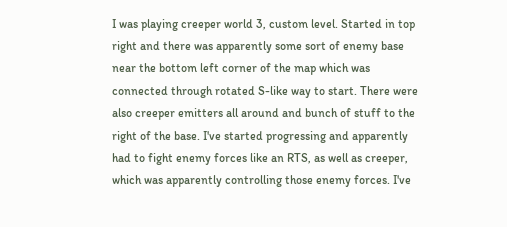I was playing creeper world 3, custom level. Started in top right and there was apparently some sort of enemy base near the bottom left corner of the map which was connected through rotated S-like way to start. There were also creeper emitters all around and bunch of stuff to the right of the base. I've started progressing and apparently had to fight enemy forces like an RTS, as well as creeper, which was apparently controlling those enemy forces. I've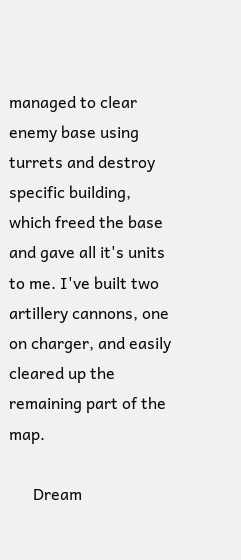managed to clear enemy base using turrets and destroy specific building, which freed the base and gave all it's units to me. I've built two artillery cannons, one on charger, and easily cleared up the remaining part of the map.

      Dream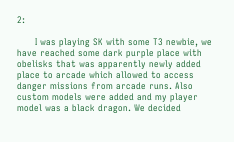2:

      I was playing SK with some T3 newbie, we have reached some dark purple place with obelisks that was apparently newly added place to arcade which allowed to access danger missions from arcade runs. Also custom models were added and my player model was a black dragon. We decided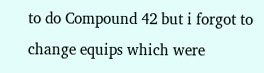to do Compound 42 but i forgot to change equips which were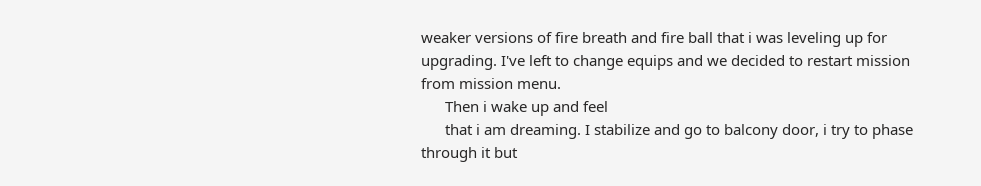weaker versions of fire breath and fire ball that i was leveling up for upgrading. I've left to change equips and we decided to restart mission from mission menu.
      Then i wake up and feel
      that i am dreaming. I stabilize and go to balcony door, i try to phase through it but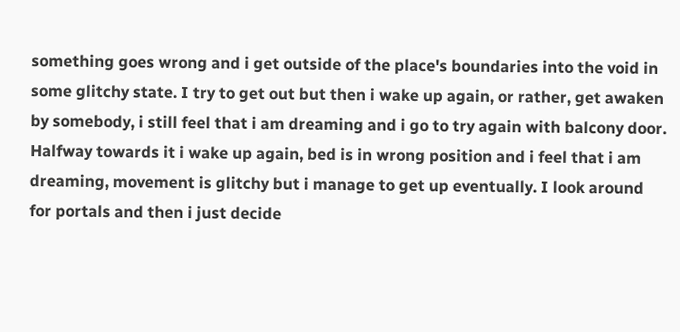something goes wrong and i get outside of the place's boundaries into the void in some glitchy state. I try to get out but then i wake up again, or rather, get awaken by somebody, i still feel that i am dreaming and i go to try again with balcony door. Halfway towards it i wake up again, bed is in wrong position and i feel that i am dreaming, movement is glitchy but i manage to get up eventually. I look around for portals and then i just decide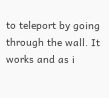to teleport by going through the wall. It works and as i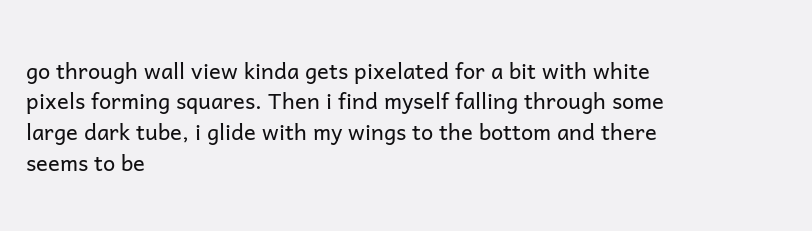go through wall view kinda gets pixelated for a bit with white pixels forming squares. Then i find myself falling through some large dark tube, i glide with my wings to the bottom and there seems to be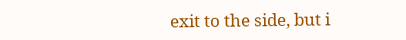exit to the side, but i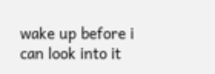wake up before i can look into it